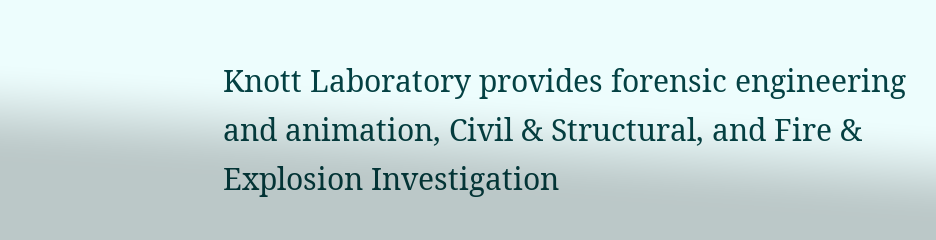Knott Laboratory provides forensic engineering and animation, Civil & Structural, and Fire & Explosion Investigation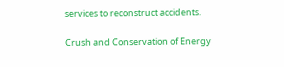services to reconstruct accidents.

Crush and Conservation of Energy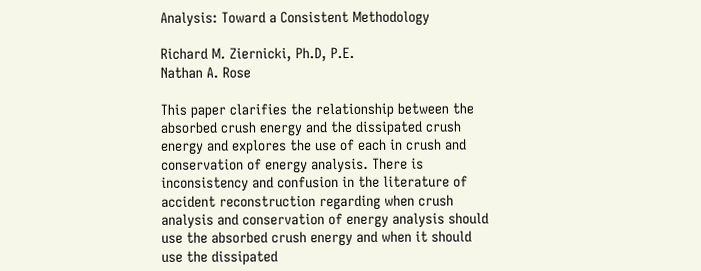Analysis: Toward a Consistent Methodology

Richard M. Ziernicki, Ph.D, P.E.
Nathan A. Rose

This paper clarifies the relationship between the absorbed crush energy and the dissipated crush energy and explores the use of each in crush and conservation of energy analysis. There is inconsistency and confusion in the literature of accident reconstruction regarding when crush analysis and conservation of energy analysis should use the absorbed crush energy and when it should use the dissipated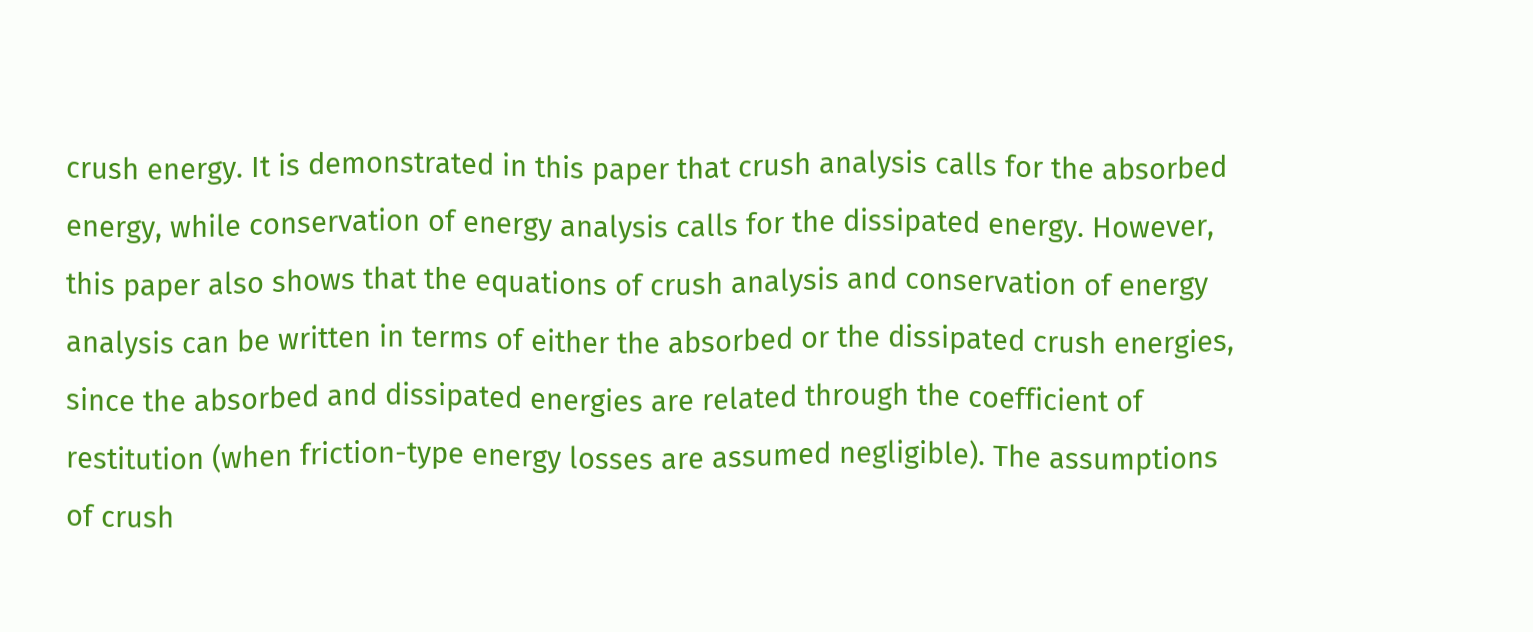crush energy. It is demonstrated in this paper that crush analysis calls for the absorbed energy, while conservation of energy analysis calls for the dissipated energy. However, this paper also shows that the equations of crush analysis and conservation of energy analysis can be written in terms of either the absorbed or the dissipated crush energies, since the absorbed and dissipated energies are related through the coefficient of restitution (when friction-type energy losses are assumed negligible). The assumptions of crush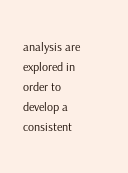analysis are explored in order to develop a consistent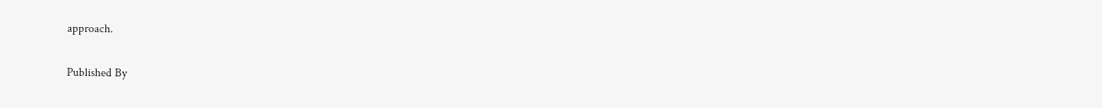approach.

Published By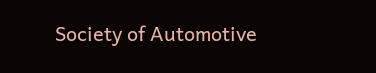Society of Automotive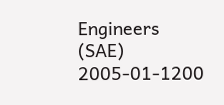Engineers (SAE) 2005-01-1200